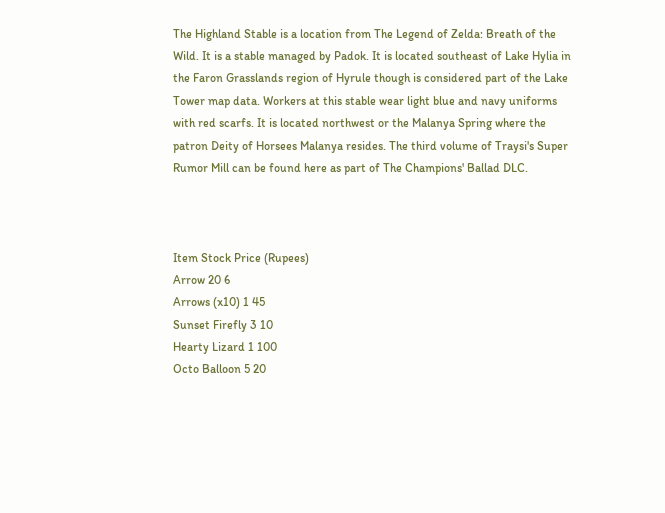The Highland Stable is a location from The Legend of Zelda: Breath of the Wild. It is a stable managed by Padok. It is located southeast of Lake Hylia in the Faron Grasslands region of Hyrule though is considered part of the Lake Tower map data. Workers at this stable wear light blue and navy uniforms with red scarfs. It is located northwest or the Malanya Spring where the patron Deity of Horsees Malanya resides. The third volume of Traysi's Super Rumor Mill can be found here as part of The Champions' Ballad DLC.



Item Stock Price (Rupees)
Arrow 20 6
Arrows (x10) 1 45
Sunset Firefly 3 10
Hearty Lizard 1 100
Octo Balloon 5 20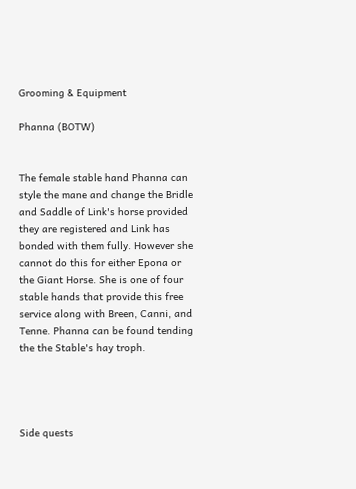Grooming & Equipment

Phanna (BOTW)


The female stable hand Phanna can style the mane and change the Bridle and Saddle of Link's horse provided they are registered and Link has bonded with them fully. However she cannot do this for either Epona or the Giant Horse. She is one of four stable hands that provide this free service along with Breen, Canni, and Tenne. Phanna can be found tending the the Stable's hay troph.




Side quests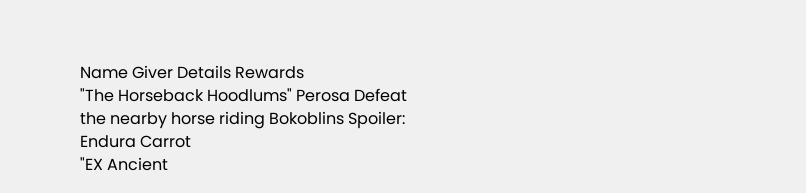Name Giver Details Rewards
"The Horseback Hoodlums" Perosa Defeat the nearby horse riding Bokoblins Spoiler: Endura Carrot
"EX Ancient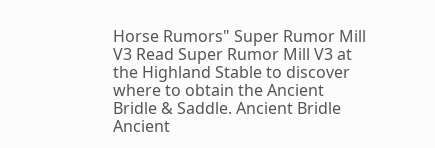Horse Rumors" Super Rumor Mill V3 Read Super Rumor Mill V3 at the Highland Stable to discover where to obtain the Ancient Bridle & Saddle. Ancient Bridle
Ancient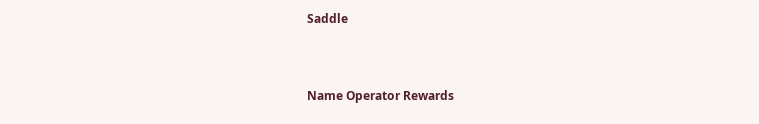Saddle


Name Operator Rewards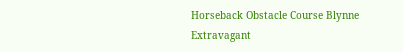Horseback Obstacle Course Blynne Extravagant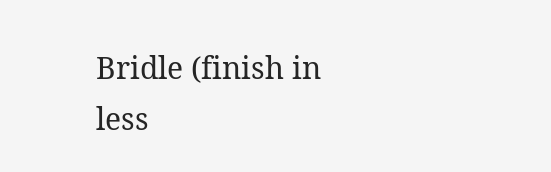Bridle (finish in less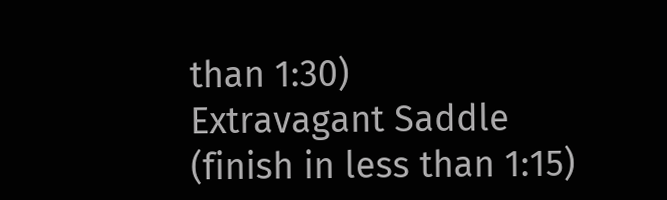than 1:30)
Extravagant Saddle (finish in less than 1:15)